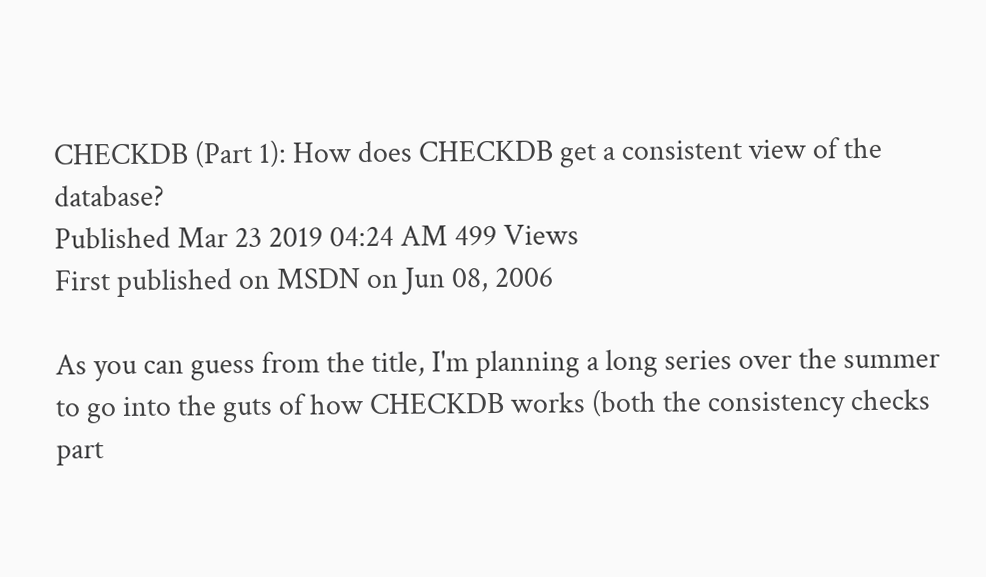CHECKDB (Part 1): How does CHECKDB get a consistent view of the database?
Published Mar 23 2019 04:24 AM 499 Views
First published on MSDN on Jun 08, 2006

As you can guess from the title, I'm planning a long series over the summer to go into the guts of how CHECKDB works (both the consistency checks part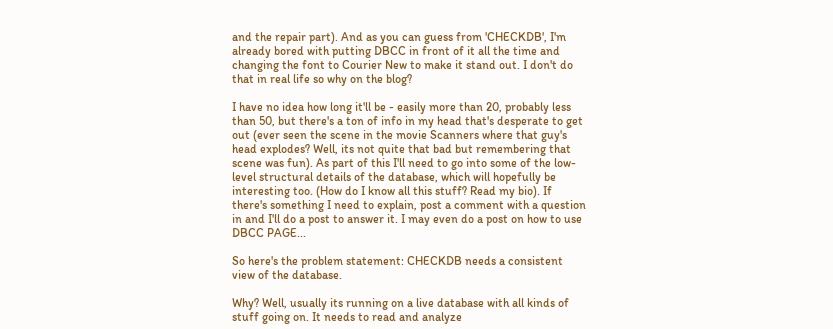and the repair part). And as you can guess from 'CHECKDB', I'm already bored with putting DBCC in front of it all the time and changing the font to Courier New to make it stand out. I don't do that in real life so why on the blog?

I have no idea how long it'll be - easily more than 20, probably less than 50, but there's a ton of info in my head that's desperate to get out (ever seen the scene in the movie Scanners where that guy's head explodes? Well, its not quite that bad but remembering that scene was fun). As part of this I'll need to go into some of the low-level structural details of the database, which will hopefully be interesting too. (How do I know all this stuff? Read my bio). If there's something I need to explain, post a comment with a question in and I'll do a post to answer it. I may even do a post on how to use DBCC PAGE...

So here's the problem statement: CHECKDB needs a consistent view of the database.

Why? Well, usually its running on a live database with all kinds of stuff going on. It needs to read and analyze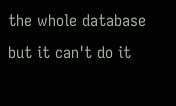the whole database but it can't do it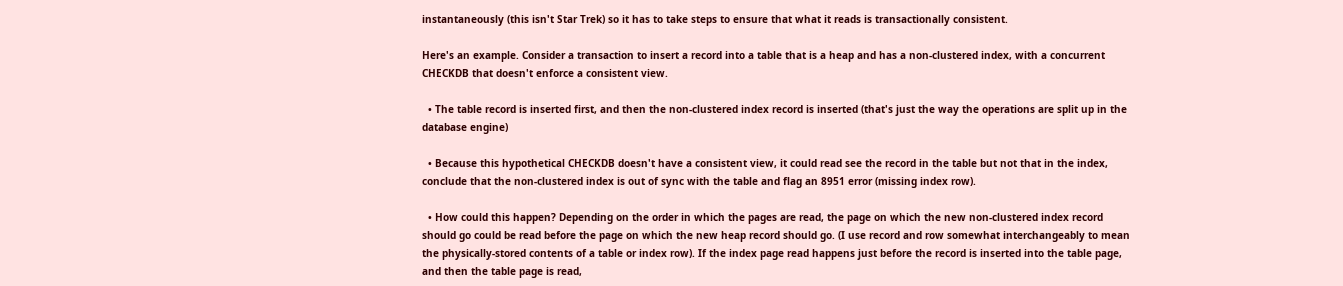instantaneously (this isn't Star Trek) so it has to take steps to ensure that what it reads is transactionally consistent.

Here's an example. Consider a transaction to insert a record into a table that is a heap and has a non-clustered index, with a concurrent CHECKDB that doesn't enforce a consistent view.

  • The table record is inserted first, and then the non-clustered index record is inserted (that's just the way the operations are split up in the database engine)

  • Because this hypothetical CHECKDB doesn't have a consistent view, it could read see the record in the table but not that in the index, conclude that the non-clustered index is out of sync with the table and flag an 8951 error (missing index row).

  • How could this happen? Depending on the order in which the pages are read, the page on which the new non-clustered index record should go could be read before the page on which the new heap record should go. (I use record and row somewhat interchangeably to mean the physically-stored contents of a table or index row). If the index page read happens just before the record is inserted into the table page, and then the table page is read,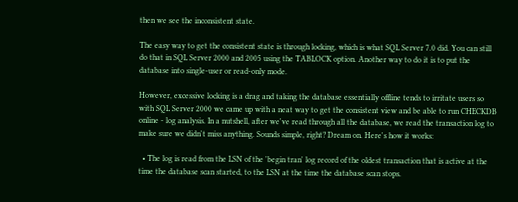then we see the inconsistent state.

The easy way to get the consistent state is through locking, which is what SQL Server 7.0 did. You can still do that in SQL Server 2000 and 2005 using the TABLOCK option. Another way to do it is to put the database into single-user or read-only mode.

However, excessive locking is a drag and taking the database essentially offline tends to irritate users so with SQL Server 2000 we came up with a neat way to get the consistent view and be able to run CHECKDB online - log analysis. In a nutshell, after we've read through all the database, we read the transaction log to make sure we didn't miss anything. Sounds simple, right? Dream on. Here's how it works:

  • The log is read from the LSN of the 'begin tran' log record of the oldest transaction that is active at the time the database scan started, to the LSN at the time the database scan stops.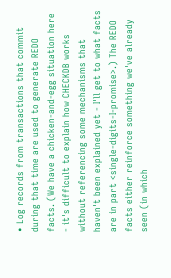• Log records from transactions that commit during that time are used to generate REDO facts. (We have a chicken-and-egg situation here - it's difficult to explain how CHECKDB works without referencing some mechanisms that haven't been explained yet - I'll get to what facts are in part <single-digits-I-promise>.) The REDO facts either reinforce something we've already seen (in which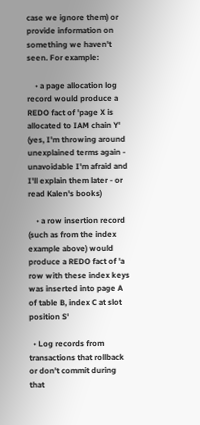case we ignore them) or provide information on something we haven't seen. For example:

    • a page allocation log record would produce a REDO fact of 'page X is allocated to IAM chain Y' (yes, I'm throwing around unexplained terms again - unavoidable I'm afraid and I'll explain them later - or read Kalen's books)

    • a row insertion record (such as from the index example above) would produce a REDO fact of 'a row with these index keys was inserted into page A of table B, index C at slot position S'

  • Log records from transactions that rollback or don't commit during that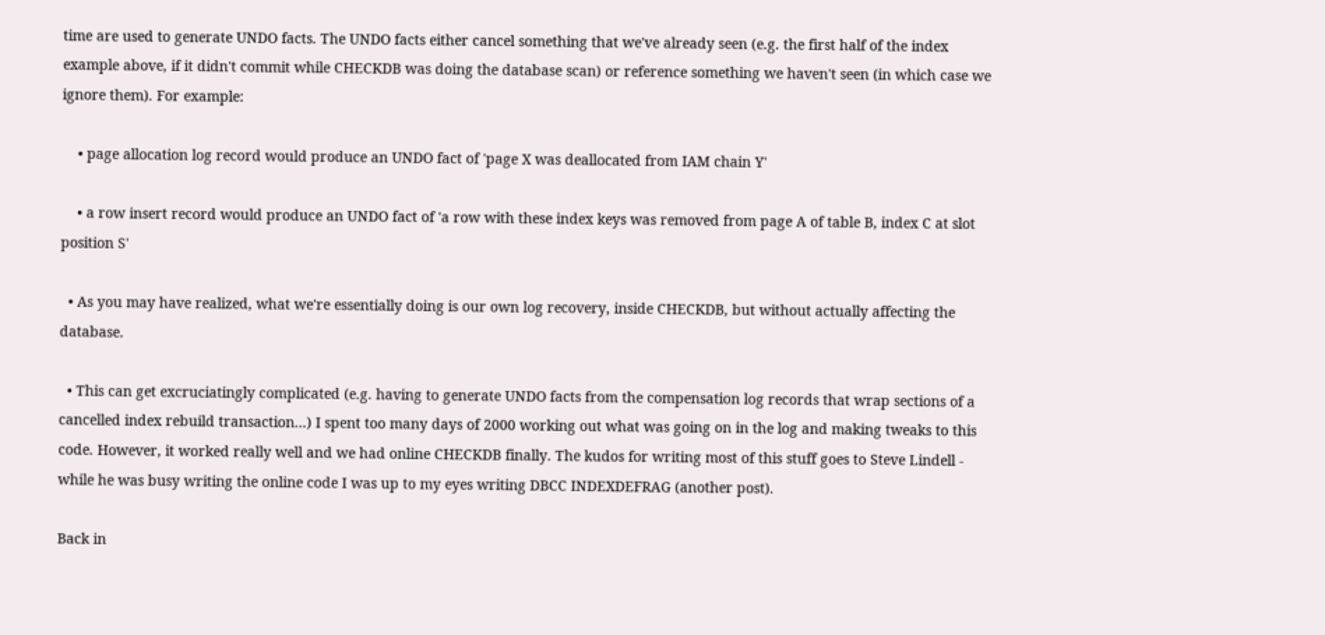time are used to generate UNDO facts. The UNDO facts either cancel something that we've already seen (e.g. the first half of the index example above, if it didn't commit while CHECKDB was doing the database scan) or reference something we haven't seen (in which case we ignore them). For example:

    • page allocation log record would produce an UNDO fact of 'page X was deallocated from IAM chain Y'

    • a row insert record would produce an UNDO fact of 'a row with these index keys was removed from page A of table B, index C at slot position S'

  • As you may have realized, what we're essentially doing is our own log recovery, inside CHECKDB, but without actually affecting the database.

  • This can get excruciatingly complicated (e.g. having to generate UNDO facts from the compensation log records that wrap sections of a cancelled index rebuild transaction...) I spent too many days of 2000 working out what was going on in the log and making tweaks to this code. However, it worked really well and we had online CHECKDB finally. The kudos for writing most of this stuff goes to Steve Lindell - while he was busy writing the online code I was up to my eyes writing DBCC INDEXDEFRAG (another post).

Back in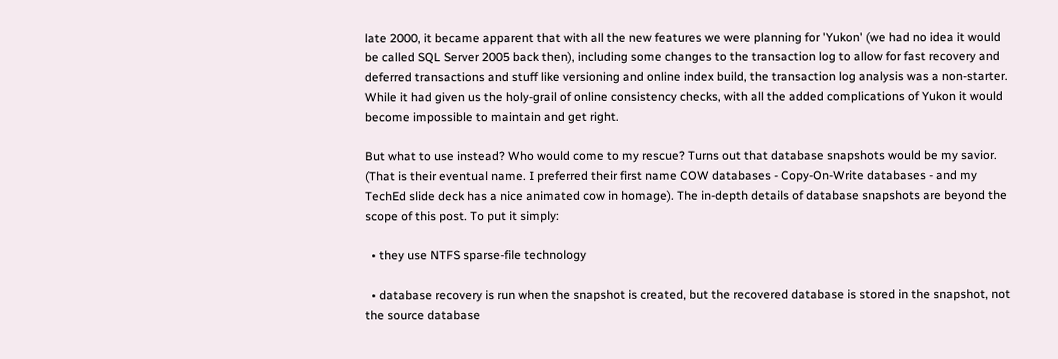late 2000, it became apparent that with all the new features we were planning for 'Yukon' (we had no idea it would be called SQL Server 2005 back then), including some changes to the transaction log to allow for fast recovery and deferred transactions and stuff like versioning and online index build, the transaction log analysis was a non-starter. While it had given us the holy-grail of online consistency checks, with all the added complications of Yukon it would become impossible to maintain and get right.

But what to use instead? Who would come to my rescue? Turns out that database snapshots would be my savior. (That is their eventual name. I preferred their first name COW databases - Copy-On-Write databases - and my TechEd slide deck has a nice animated cow in homage). The in-depth details of database snapshots are beyond the scope of this post. To put it simply:

  • they use NTFS sparse-file technology

  • database recovery is run when the snapshot is created, but the recovered database is stored in the snapshot, not the source database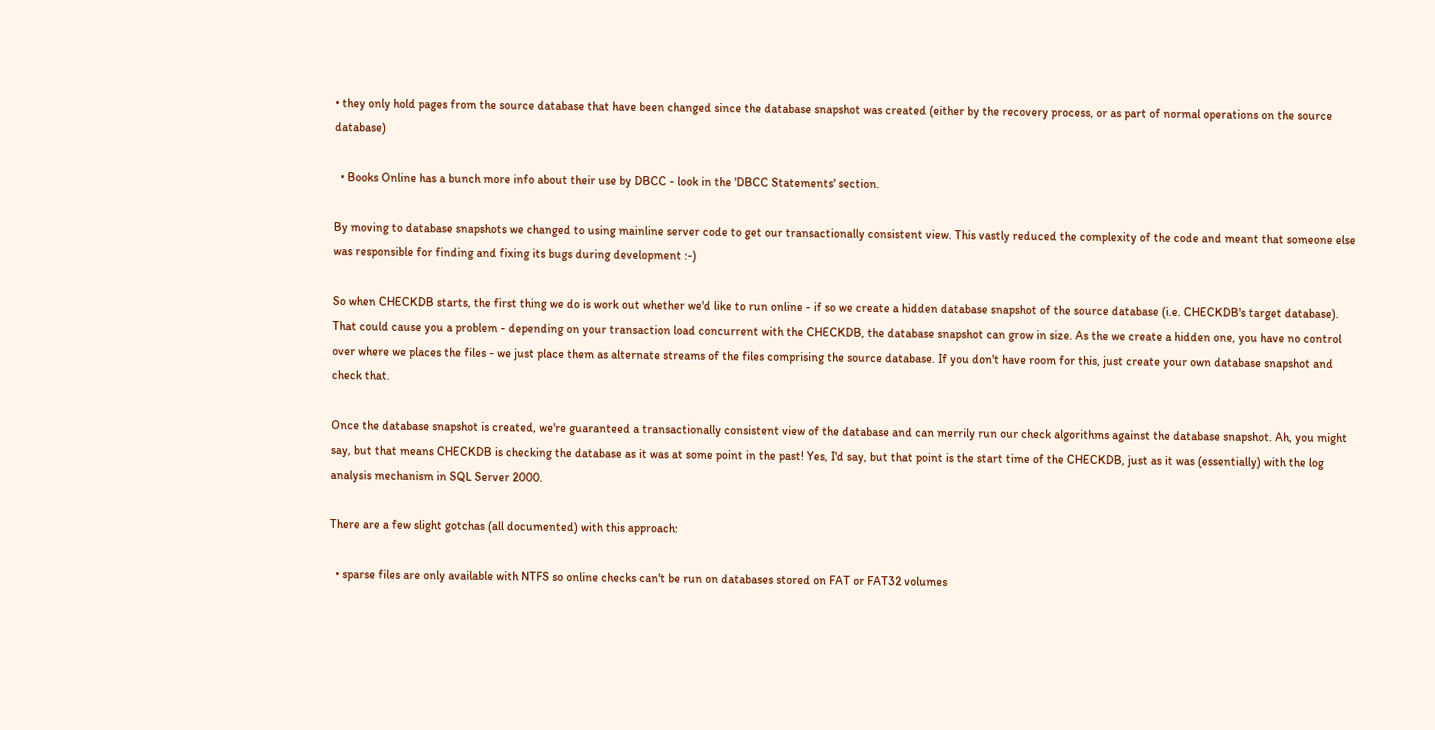• they only hold pages from the source database that have been changed since the database snapshot was created (either by the recovery process, or as part of normal operations on the source database)

  • Books Online has a bunch more info about their use by DBCC - look in the 'DBCC Statements' section.

By moving to database snapshots we changed to using mainline server code to get our transactionally consistent view. This vastly reduced the complexity of the code and meant that someone else was responsible for finding and fixing its bugs during development :-)

So when CHECKDB starts, the first thing we do is work out whether we'd like to run online - if so we create a hidden database snapshot of the source database (i.e. CHECKDB's target database). That could cause you a problem - depending on your transaction load concurrent with the CHECKDB, the database snapshot can grow in size. As the we create a hidden one, you have no control over where we places the files - we just place them as alternate streams of the files comprising the source database. If you don't have room for this, just create your own database snapshot and check that.

Once the database snapshot is created, we're guaranteed a transactionally consistent view of the database and can merrily run our check algorithms against the database snapshot. Ah, you might say, but that means CHECKDB is checking the database as it was at some point in the past! Yes, I'd say, but that point is the start time of the CHECKDB, just as it was (essentially) with the log analysis mechanism in SQL Server 2000.

There are a few slight gotchas (all documented) with this approach:

  • sparse files are only available with NTFS so online checks can't be run on databases stored on FAT or FAT32 volumes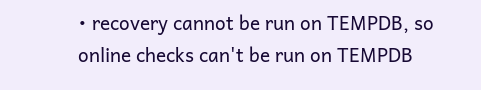• recovery cannot be run on TEMPDB, so online checks can't be run on TEMPDB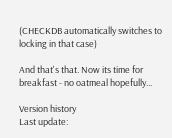(CHECKDB automatically switches to locking in that case)

And that's that. Now its time for breakfast - no oatmeal hopefully...

Version history
Last update: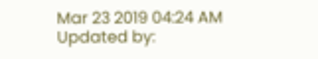Mar 23 2019 04:24 AM
Updated by: